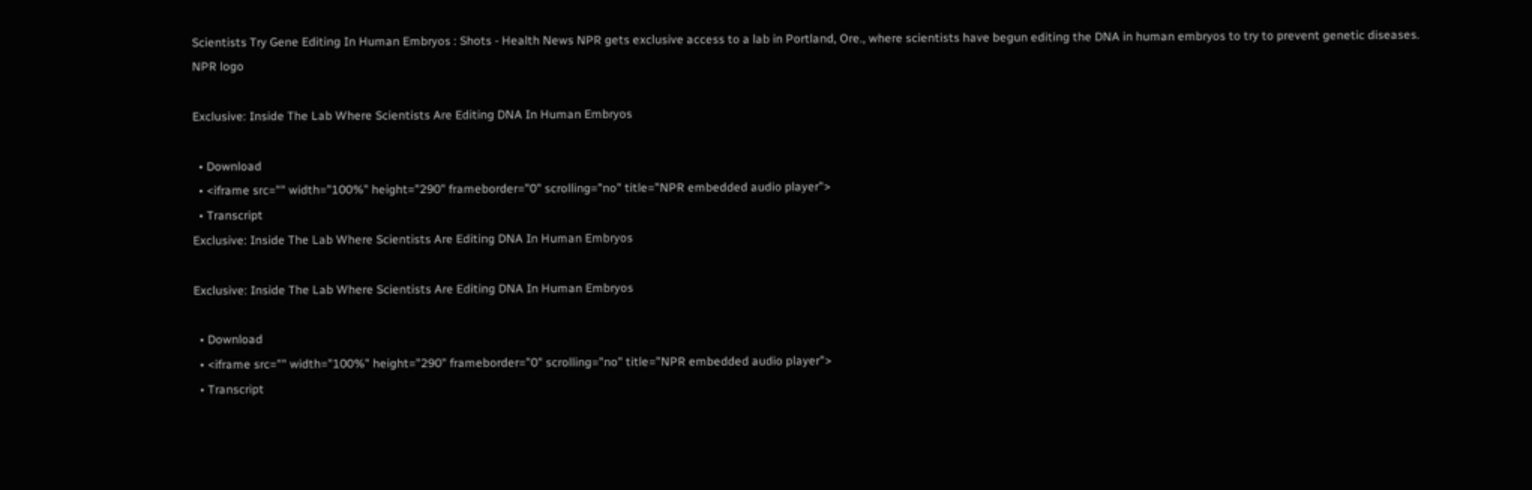Scientists Try Gene Editing In Human Embryos : Shots - Health News NPR gets exclusive access to a lab in Portland, Ore., where scientists have begun editing the DNA in human embryos to try to prevent genetic diseases.
NPR logo

Exclusive: Inside The Lab Where Scientists Are Editing DNA In Human Embryos

  • Download
  • <iframe src="" width="100%" height="290" frameborder="0" scrolling="no" title="NPR embedded audio player">
  • Transcript
Exclusive: Inside The Lab Where Scientists Are Editing DNA In Human Embryos

Exclusive: Inside The Lab Where Scientists Are Editing DNA In Human Embryos

  • Download
  • <iframe src="" width="100%" height="290" frameborder="0" scrolling="no" title="NPR embedded audio player">
  • Transcript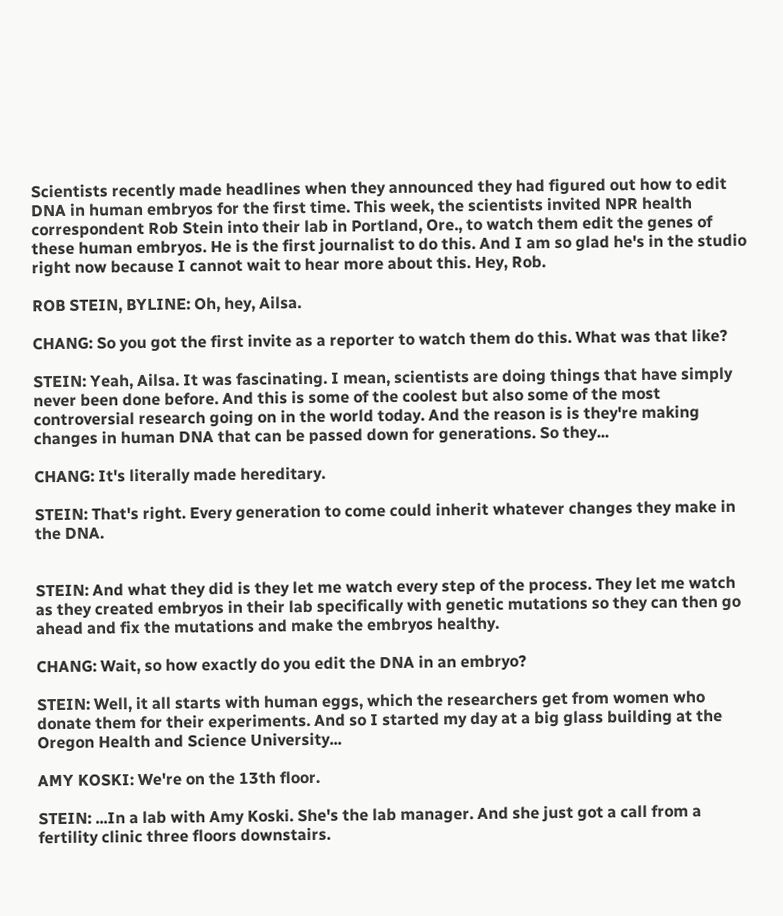Scientists recently made headlines when they announced they had figured out how to edit DNA in human embryos for the first time. This week, the scientists invited NPR health correspondent Rob Stein into their lab in Portland, Ore., to watch them edit the genes of these human embryos. He is the first journalist to do this. And I am so glad he's in the studio right now because I cannot wait to hear more about this. Hey, Rob.

ROB STEIN, BYLINE: Oh, hey, Ailsa.

CHANG: So you got the first invite as a reporter to watch them do this. What was that like?

STEIN: Yeah, Ailsa. It was fascinating. I mean, scientists are doing things that have simply never been done before. And this is some of the coolest but also some of the most controversial research going on in the world today. And the reason is is they're making changes in human DNA that can be passed down for generations. So they...

CHANG: It's literally made hereditary.

STEIN: That's right. Every generation to come could inherit whatever changes they make in the DNA.


STEIN: And what they did is they let me watch every step of the process. They let me watch as they created embryos in their lab specifically with genetic mutations so they can then go ahead and fix the mutations and make the embryos healthy.

CHANG: Wait, so how exactly do you edit the DNA in an embryo?

STEIN: Well, it all starts with human eggs, which the researchers get from women who donate them for their experiments. And so I started my day at a big glass building at the Oregon Health and Science University...

AMY KOSKI: We're on the 13th floor.

STEIN: ...In a lab with Amy Koski. She's the lab manager. And she just got a call from a fertility clinic three floors downstairs.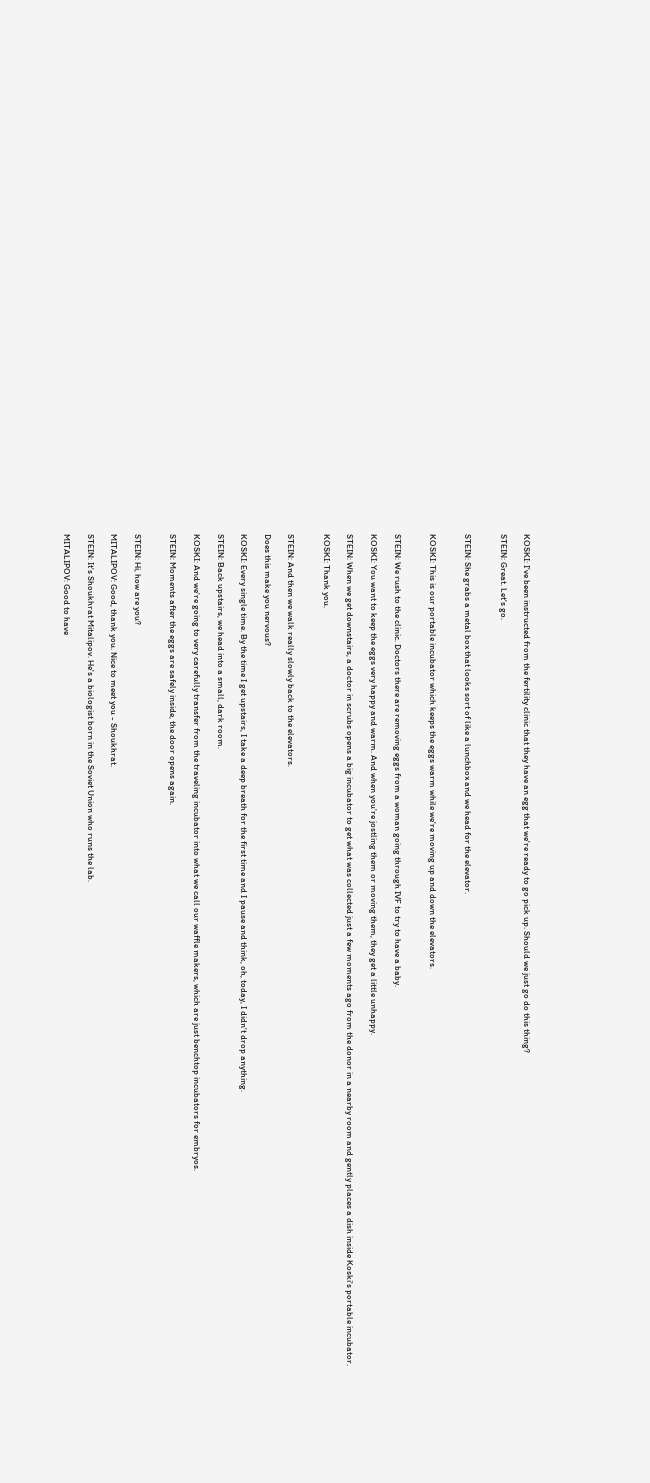KOSKI: I've been instructed from the fertility clinic that they have an egg that we're ready to go pick up. Should we just go do this thing?

STEIN: Great. Let's go.


STEIN: She grabs a metal box that looks sort of like a lunchbox and we head for the elevator.


KOSKI: This is our portable incubator which keeps the eggs warm while we're moving up and down the elevators.


STEIN: We rush to the clinic. Doctors there are removing eggs from a woman going through IVF to try to have a baby.

KOSKI: You want to keep the eggs very happy and warm. And when you're jostling them or moving them, they get a little unhappy.

STEIN: When we get downstairs, a doctor in scrubs opens a big incubator to get what was collected just a few moments ago from the donor in a nearby room and gently places a dish inside Koski's portable incubator.

KOSKI: Thank you.


STEIN: And then we walk really slowly back to the elevators.

Does this make you nervous?

KOSKI: Every single time. By the time I get upstairs, I take a deep breath for the first time and I pause and think, oh, today, I didn't drop anything.

STEIN: Back upstairs, we head into a small, dark room.

KOSKI: And we're going to very carefully transfer from the traveling incubator into what we call our waffle makers, which are just benchtop incubators for embryos.

STEIN: Moments after the eggs are safely inside, the door opens again.


STEIN: Hi, how are you?

MITALIPOV: Good, thank you. Nice to meet you - Shoukhrat.

STEIN: It's Shoukhrat Mitalipov. He's a biologist born in the Soviet Union who runs the lab.

MITALIPOV: Good to have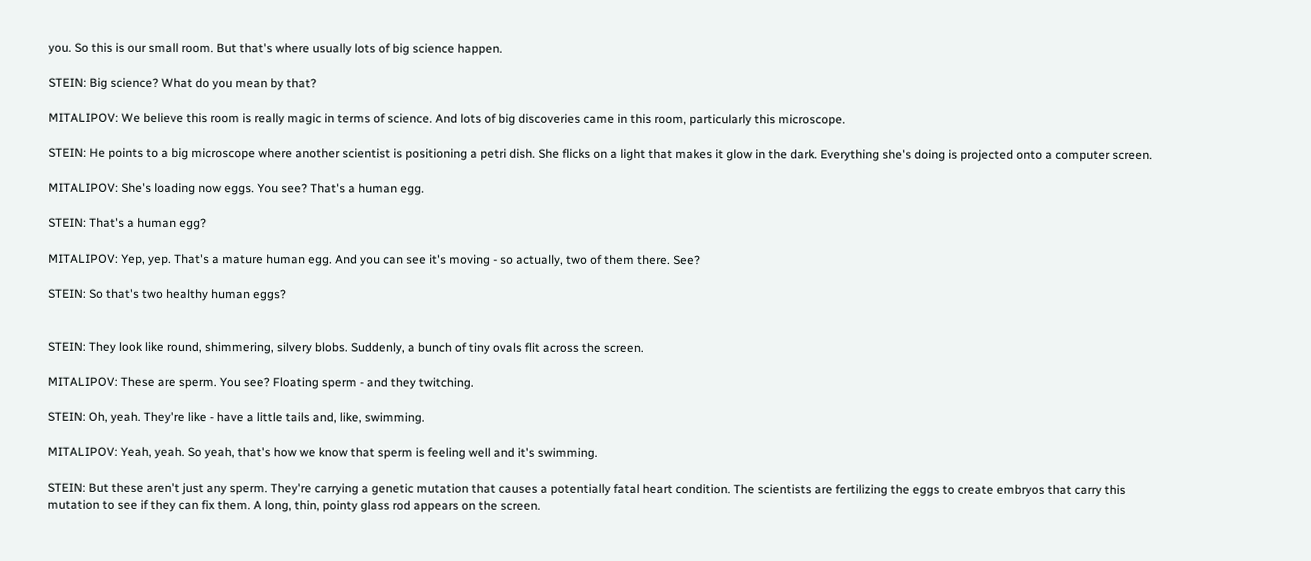you. So this is our small room. But that's where usually lots of big science happen.

STEIN: Big science? What do you mean by that?

MITALIPOV: We believe this room is really magic in terms of science. And lots of big discoveries came in this room, particularly this microscope.

STEIN: He points to a big microscope where another scientist is positioning a petri dish. She flicks on a light that makes it glow in the dark. Everything she's doing is projected onto a computer screen.

MITALIPOV: She's loading now eggs. You see? That's a human egg.

STEIN: That's a human egg?

MITALIPOV: Yep, yep. That's a mature human egg. And you can see it's moving - so actually, two of them there. See?

STEIN: So that's two healthy human eggs?


STEIN: They look like round, shimmering, silvery blobs. Suddenly, a bunch of tiny ovals flit across the screen.

MITALIPOV: These are sperm. You see? Floating sperm - and they twitching.

STEIN: Oh, yeah. They're like - have a little tails and, like, swimming.

MITALIPOV: Yeah, yeah. So yeah, that's how we know that sperm is feeling well and it's swimming.

STEIN: But these aren't just any sperm. They're carrying a genetic mutation that causes a potentially fatal heart condition. The scientists are fertilizing the eggs to create embryos that carry this mutation to see if they can fix them. A long, thin, pointy glass rod appears on the screen.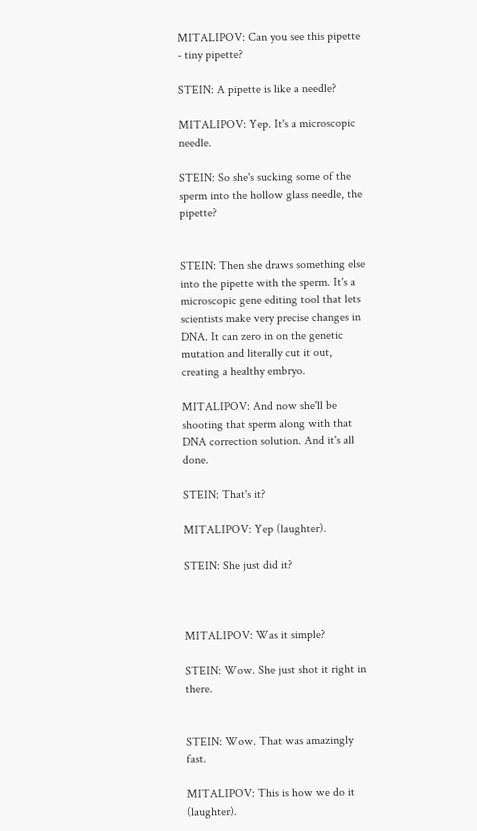MITALIPOV: Can you see this pipette - tiny pipette?

STEIN: A pipette is like a needle?

MITALIPOV: Yep. It's a microscopic needle.

STEIN: So she's sucking some of the sperm into the hollow glass needle, the pipette?


STEIN: Then she draws something else into the pipette with the sperm. It's a microscopic gene editing tool that lets scientists make very precise changes in DNA. It can zero in on the genetic mutation and literally cut it out, creating a healthy embryo.

MITALIPOV: And now she'll be shooting that sperm along with that DNA correction solution. And it's all done.

STEIN: That's it?

MITALIPOV: Yep (laughter).

STEIN: She just did it?



MITALIPOV: Was it simple?

STEIN: Wow. She just shot it right in there.


STEIN: Wow. That was amazingly fast.

MITALIPOV: This is how we do it (laughter).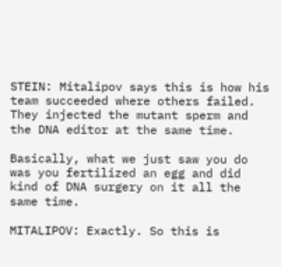STEIN: Mitalipov says this is how his team succeeded where others failed. They injected the mutant sperm and the DNA editor at the same time.

Basically, what we just saw you do was you fertilized an egg and did kind of DNA surgery on it all the same time.

MITALIPOV: Exactly. So this is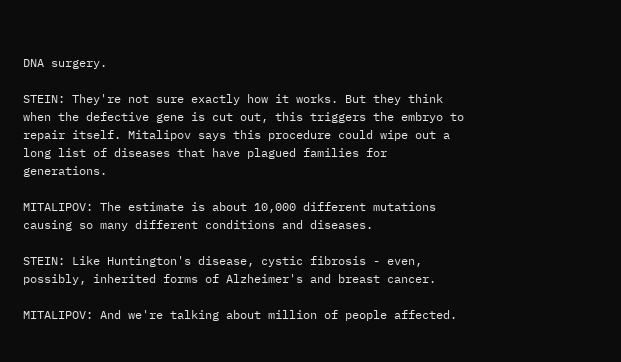DNA surgery.

STEIN: They're not sure exactly how it works. But they think when the defective gene is cut out, this triggers the embryo to repair itself. Mitalipov says this procedure could wipe out a long list of diseases that have plagued families for generations.

MITALIPOV: The estimate is about 10,000 different mutations causing so many different conditions and diseases.

STEIN: Like Huntington's disease, cystic fibrosis - even, possibly, inherited forms of Alzheimer's and breast cancer.

MITALIPOV: And we're talking about million of people affected.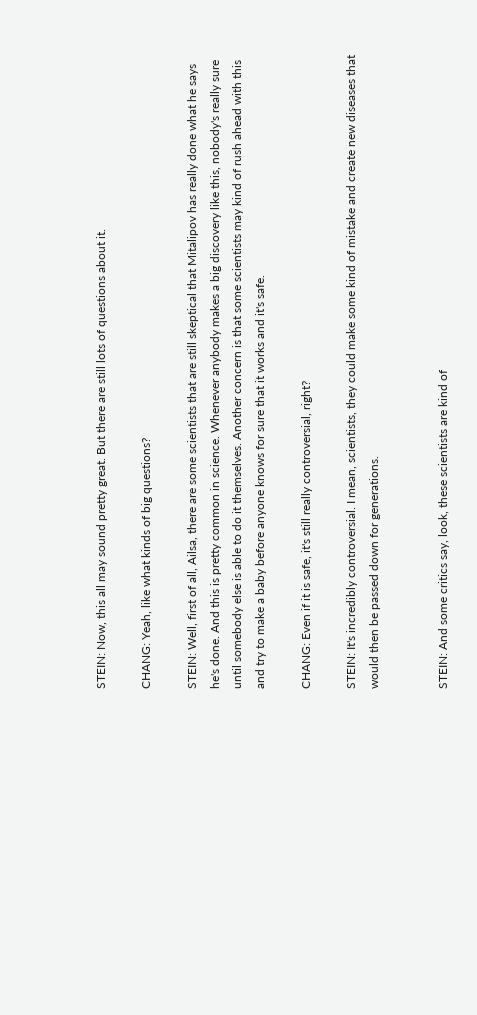STEIN: Now, this all may sound pretty great. But there are still lots of questions about it.

CHANG: Yeah, like what kinds of big questions?

STEIN: Well, first of all, Ailsa, there are some scientists that are still skeptical that Mitalipov has really done what he says he's done. And this is pretty common in science. Whenever anybody makes a big discovery like this, nobody's really sure until somebody else is able to do it themselves. Another concern is that some scientists may kind of rush ahead with this and try to make a baby before anyone knows for sure that it works and it's safe.

CHANG: Even if it is safe, it's still really controversial, right?

STEIN: It's incredibly controversial. I mean, scientists, they could make some kind of mistake and create new diseases that would then be passed down for generations.


STEIN: And some critics say, look, these scientists are kind of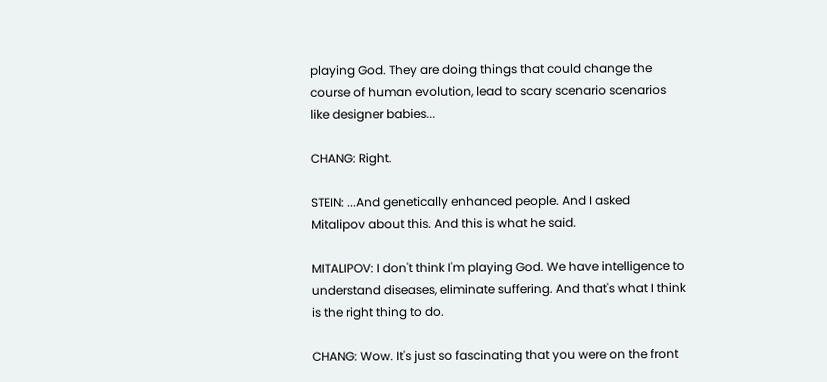playing God. They are doing things that could change the course of human evolution, lead to scary scenario scenarios like designer babies...

CHANG: Right.

STEIN: ...And genetically enhanced people. And I asked Mitalipov about this. And this is what he said.

MITALIPOV: I don't think I'm playing God. We have intelligence to understand diseases, eliminate suffering. And that's what I think is the right thing to do.

CHANG: Wow. It's just so fascinating that you were on the front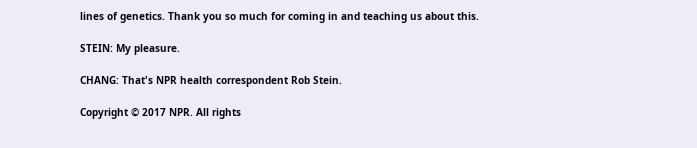lines of genetics. Thank you so much for coming in and teaching us about this.

STEIN: My pleasure.

CHANG: That's NPR health correspondent Rob Stein.

Copyright © 2017 NPR. All rights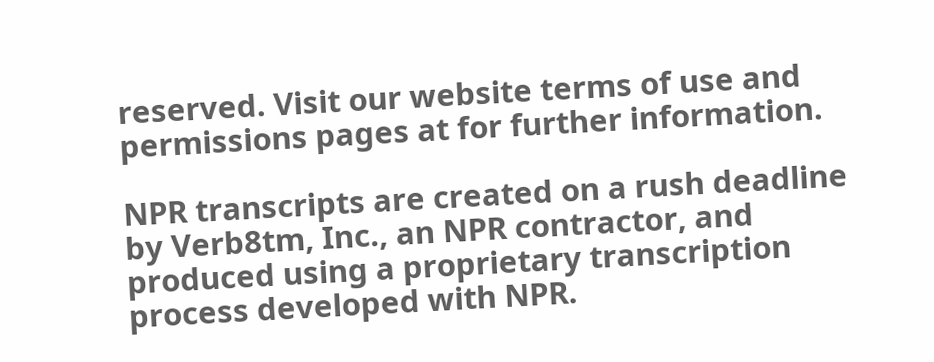reserved. Visit our website terms of use and permissions pages at for further information.

NPR transcripts are created on a rush deadline by Verb8tm, Inc., an NPR contractor, and produced using a proprietary transcription process developed with NPR.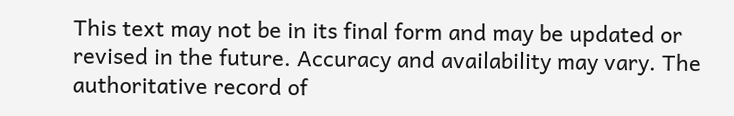This text may not be in its final form and may be updated or revised in the future. Accuracy and availability may vary. The authoritative record of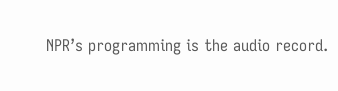NPR’s programming is the audio record.